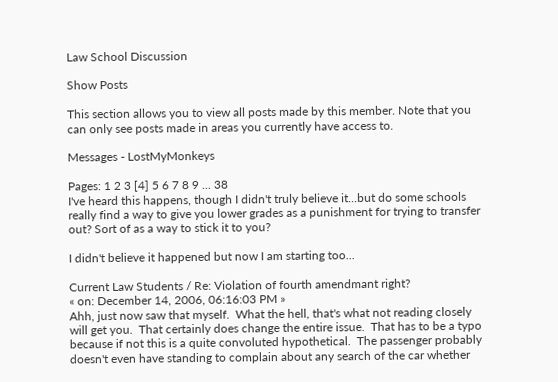Law School Discussion

Show Posts

This section allows you to view all posts made by this member. Note that you can only see posts made in areas you currently have access to.

Messages - LostMyMonkeys

Pages: 1 2 3 [4] 5 6 7 8 9 ... 38
I've heard this happens, though I didn't truly believe it...but do some schools really find a way to give you lower grades as a punishment for trying to transfer out? Sort of as a way to stick it to you?

I didn't believe it happened but now I am starting too...

Current Law Students / Re: Violation of fourth amendmant right?
« on: December 14, 2006, 06:16:03 PM »
Ahh, just now saw that myself.  What the hell, that's what not reading closely will get you.  That certainly does change the entire issue.  That has to be a typo because if not this is a quite convoluted hypothetical.  The passenger probably doesn't even have standing to complain about any search of the car whether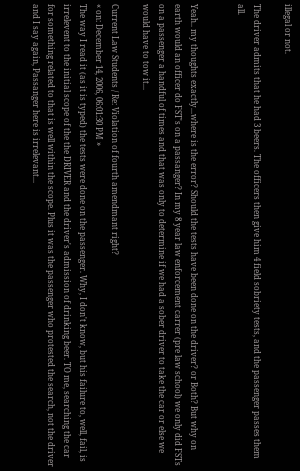illegal or not.

The driver admits that he had 3 beers. The officers then give him 4 field sobriety tests, and the passenger passes them all.


Yeah.. my thoughts exactly...where is the error? Should the tests have been done on the driver? or Both? But why on earth would an officer do FST's on a passanger? In my 8 year law enforcement carrer (pre law school) we only did FSTs on a passenger a handful of times and that was only to determine if we had a sober driver to take the car or else we would have to tow it...

Current Law Students / Re: Violation of fourth amendmant right?
« on: December 14, 2006, 06:01:30 PM »
The way I read it (as it is typed) the tests were done on the passenger. Why, I don't know, but his failure to, well, fail, is irrelevent to the initial scope of the the DRIVER and the driver's admission of drinking beer. TO me, searching the car for something related to that is well within the scope. Plus it was the passenger who protested the search, not the driver and I say again, Passanger here is irrelevant...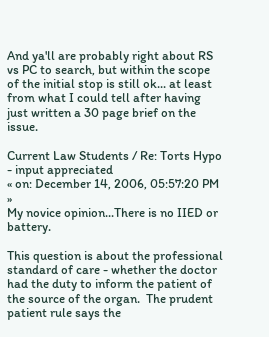And ya'll are probably right about RS vs PC to search, but within the scope of the initial stop is still ok... at least from what I could tell after having just written a 30 page brief on the issue.

Current Law Students / Re: Torts Hypo - input appreciated
« on: December 14, 2006, 05:57:20 PM »
My novice opinion...There is no IIED or battery.

This question is about the professional standard of care - whether the doctor had the duty to inform the patient of the source of the organ.  The prudent patient rule says the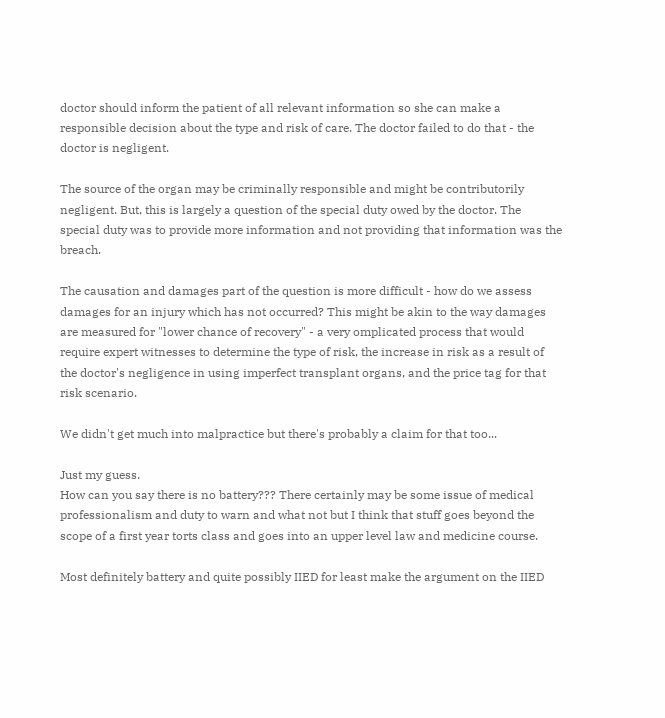doctor should inform the patient of all relevant information so she can make a responsible decision about the type and risk of care. The doctor failed to do that - the doctor is negligent.

The source of the organ may be criminally responsible and might be contributorily negligent. But, this is largely a question of the special duty owed by the doctor. The special duty was to provide more information and not providing that information was the breach.

The causation and damages part of the question is more difficult - how do we assess damages for an injury which has not occurred? This might be akin to the way damages are measured for "lower chance of recovery" - a very omplicated process that would require expert witnesses to determine the type of risk, the increase in risk as a result of the doctor's negligence in using imperfect transplant organs, and the price tag for that risk scenario.

We didn't get much into malpractice but there's probably a claim for that too...

Just my guess.
How can you say there is no battery??? There certainly may be some issue of medical professionalism and duty to warn and what not but I think that stuff goes beyond the scope of a first year torts class and goes into an upper level law and medicine course.

Most definitely battery and quite possibly IIED for least make the argument on the IIED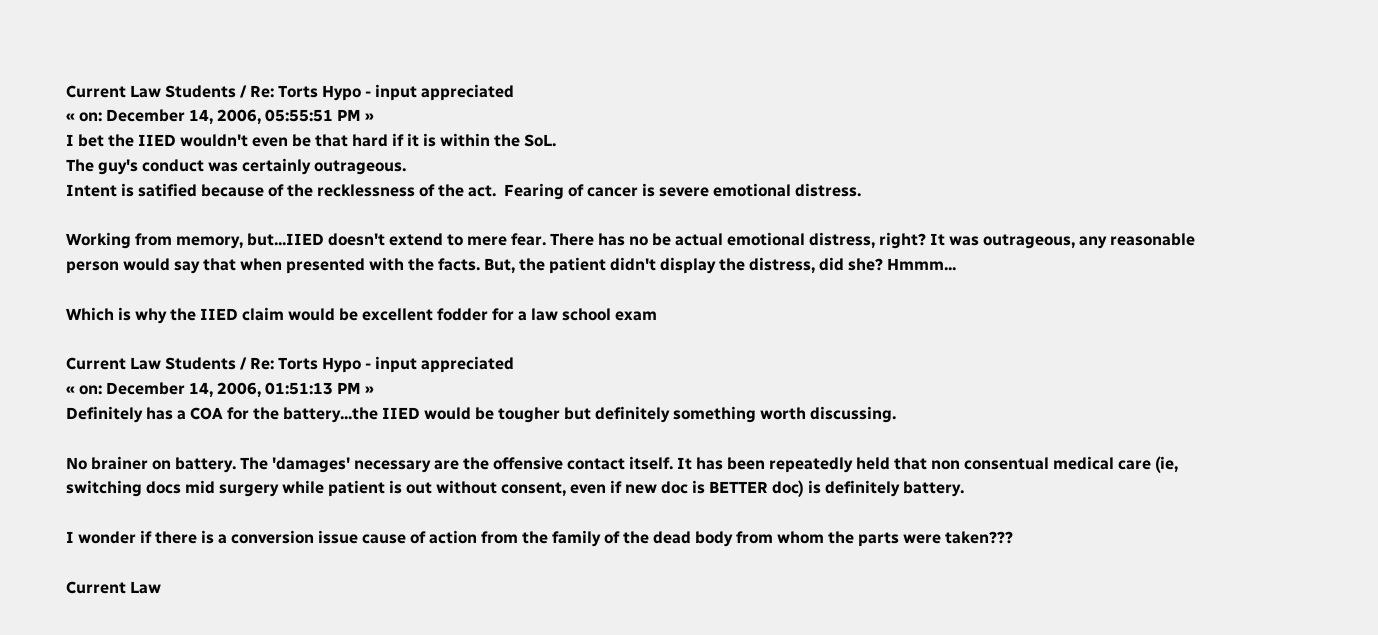Current Law Students / Re: Torts Hypo - input appreciated
« on: December 14, 2006, 05:55:51 PM »
I bet the IIED wouldn't even be that hard if it is within the SoL.
The guy's conduct was certainly outrageous.
Intent is satified because of the recklessness of the act.  Fearing of cancer is severe emotional distress.

Working from memory, but...IIED doesn't extend to mere fear. There has no be actual emotional distress, right? It was outrageous, any reasonable person would say that when presented with the facts. But, the patient didn't display the distress, did she? Hmmm...

Which is why the IIED claim would be excellent fodder for a law school exam

Current Law Students / Re: Torts Hypo - input appreciated
« on: December 14, 2006, 01:51:13 PM »
Definitely has a COA for the battery...the IIED would be tougher but definitely something worth discussing.

No brainer on battery. The 'damages' necessary are the offensive contact itself. It has been repeatedly held that non consentual medical care (ie, switching docs mid surgery while patient is out without consent, even if new doc is BETTER doc) is definitely battery.

I wonder if there is a conversion issue cause of action from the family of the dead body from whom the parts were taken???

Current Law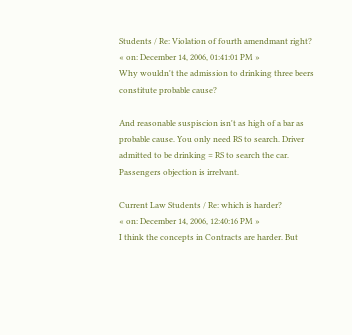Students / Re: Violation of fourth amendmant right?
« on: December 14, 2006, 01:41:01 PM »
Why wouldn't the admission to drinking three beers constitute probable cause?

And reasonable suspiscion isn't as high of a bar as probable cause. You only need RS to search. Driver admitted to be drinking = RS to search the car.  Passengers objection is irrelvant.

Current Law Students / Re: which is harder?
« on: December 14, 2006, 12:40:16 PM »
I think the concepts in Contracts are harder. But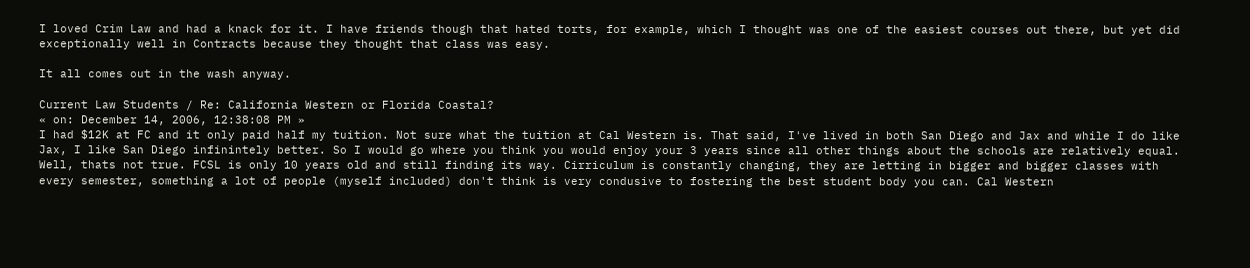I loved Crim Law and had a knack for it. I have friends though that hated torts, for example, which I thought was one of the easiest courses out there, but yet did exceptionally well in Contracts because they thought that class was easy.

It all comes out in the wash anyway.

Current Law Students / Re: California Western or Florida Coastal?
« on: December 14, 2006, 12:38:08 PM »
I had $12K at FC and it only paid half my tuition. Not sure what the tuition at Cal Western is. That said, I've lived in both San Diego and Jax and while I do like Jax, I like San Diego infinintely better. So I would go where you think you would enjoy your 3 years since all other things about the schools are relatively equal. Well, thats not true. FCSL is only 10 years old and still finding its way. Cirriculum is constantly changing, they are letting in bigger and bigger classes with every semester, something a lot of people (myself included) don't think is very condusive to fostering the best student body you can. Cal Western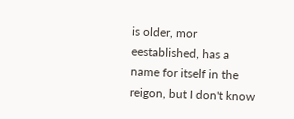is older, mor eestablished, has a name for itself in the reigon, but I don't know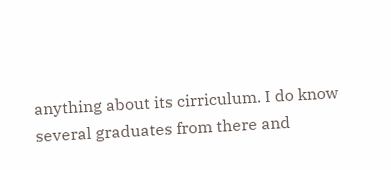anything about its cirriculum. I do know several graduates from there and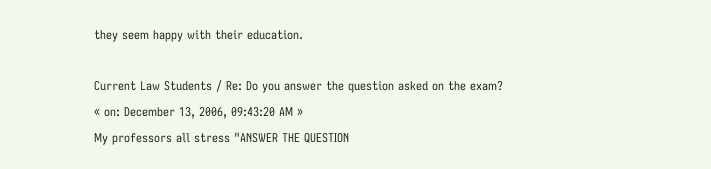they seem happy with their education.

Current Law Students / Re: Do you answer the question asked on the exam?
« on: December 13, 2006, 09:43:20 AM »
My professors all stress "ANSWER THE QUESTION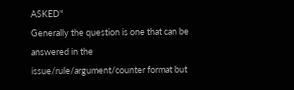ASKED"
Generally the question is one that can be answered in the issue/rule/argument/counter format but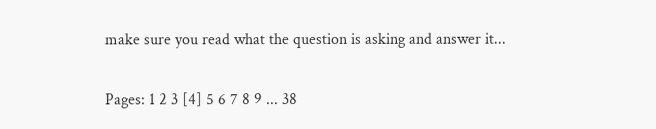make sure you read what the question is asking and answer it...

Pages: 1 2 3 [4] 5 6 7 8 9 ... 38